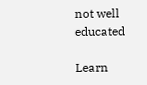not well educated

Learn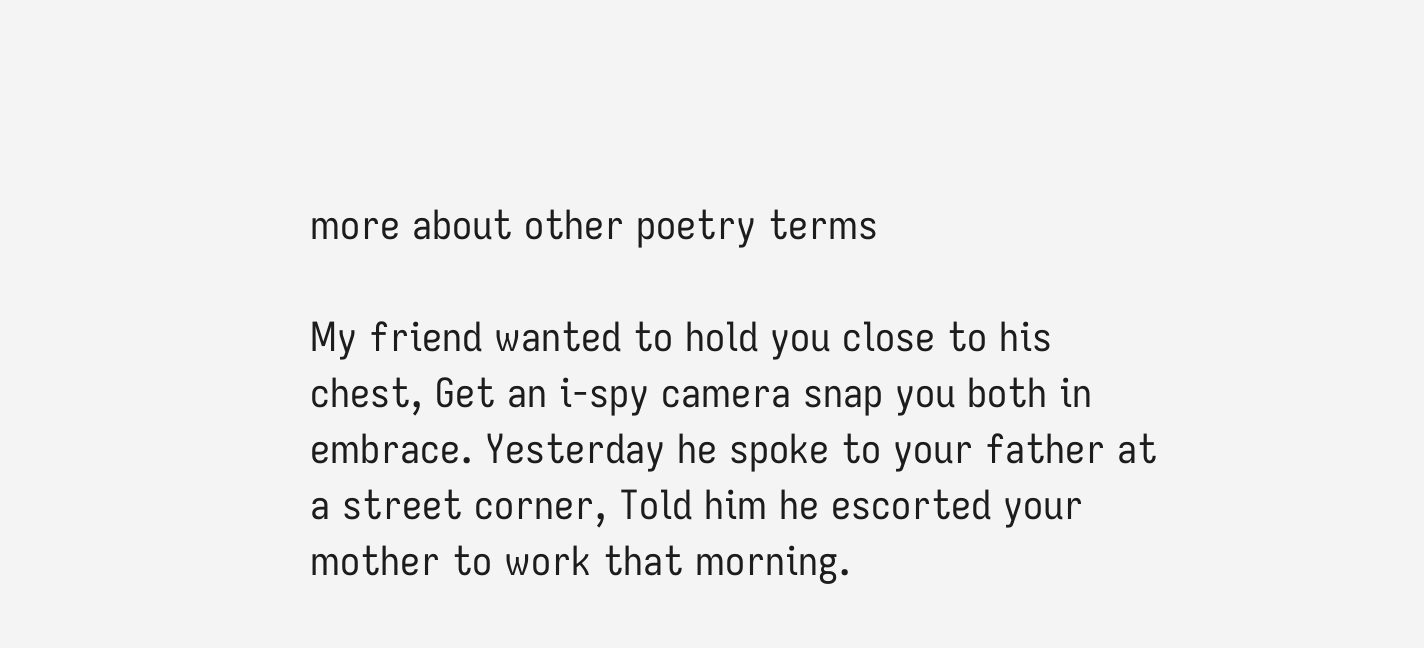more about other poetry terms

My friend wanted to hold you close to his chest, Get an i-spy camera snap you both in embrace. Yesterday he spoke to your father at a street corner, Told him he escorted your mother to work that morning.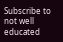Subscribe to not well educated